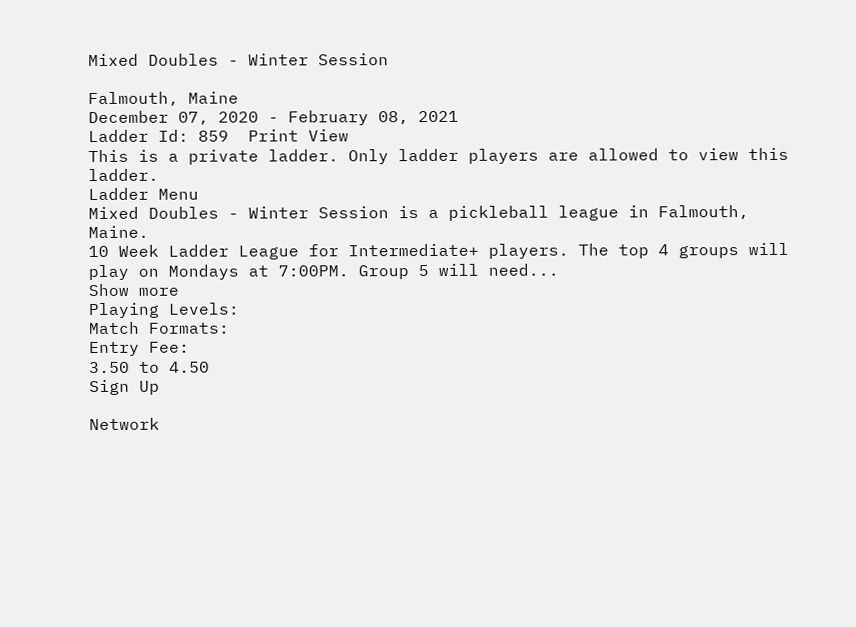Mixed Doubles - Winter Session

Falmouth, Maine
December 07, 2020 - February 08, 2021
Ladder Id: 859  Print View
This is a private ladder. Only ladder players are allowed to view this ladder.
Ladder Menu
Mixed Doubles - Winter Session is a pickleball league in Falmouth, Maine.
10 Week Ladder League for Intermediate+ players. The top 4 groups will play on Mondays at 7:00PM. Group 5 will need...
Show more
Playing Levels:
Match Formats:
Entry Fee:
3.50 to 4.50
Sign Up

Network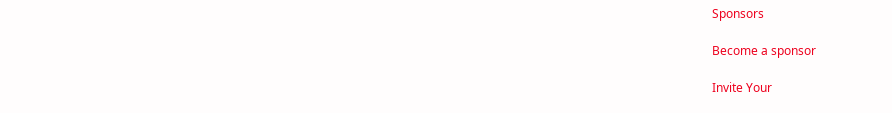Sponsors

Become a sponsor

Invite Your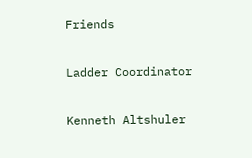Friends

Ladder Coordinator

Kenneth Altshuler